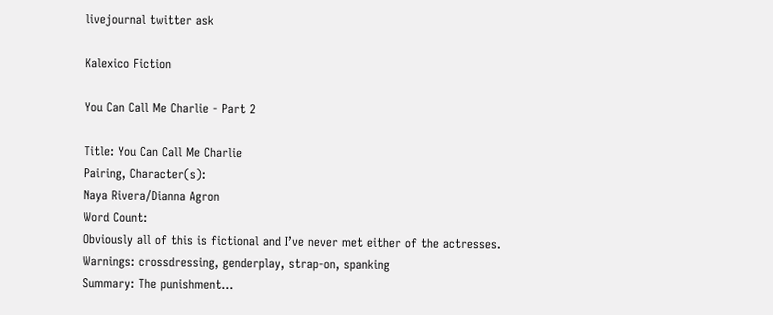livejournal twitter ask

Kalexico Fiction

You Can Call Me Charlie - Part 2

Title: You Can Call Me Charlie
Pairing, Character(s):
Naya Rivera/Dianna Agron
Word Count:
Obviously all of this is fictional and I’ve never met either of the actresses.
Warnings: crossdressing, genderplay, strap-on, spanking
Summary: The punishment…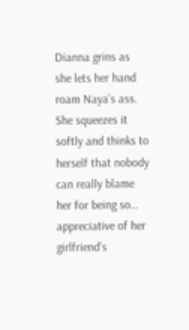Dianna grins as she lets her hand roam Naya’s ass. She squeezes it softly and thinks to herself that nobody can really blame her for being so… appreciative of her girlfriend’s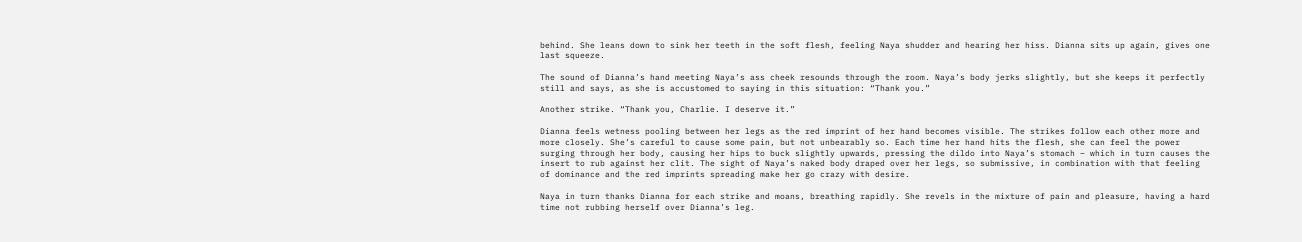behind. She leans down to sink her teeth in the soft flesh, feeling Naya shudder and hearing her hiss. Dianna sits up again, gives one last squeeze.

The sound of Dianna’s hand meeting Naya’s ass cheek resounds through the room. Naya’s body jerks slightly, but she keeps it perfectly still and says, as she is accustomed to saying in this situation: “Thank you.”

Another strike. “Thank you, Charlie. I deserve it.”

Dianna feels wetness pooling between her legs as the red imprint of her hand becomes visible. The strikes follow each other more and more closely. She’s careful to cause some pain, but not unbearably so. Each time her hand hits the flesh, she can feel the power surging through her body, causing her hips to buck slightly upwards, pressing the dildo into Naya’s stomach – which in turn causes the insert to rub against her clit. The sight of Naya’s naked body draped over her legs, so submissive, in combination with that feeling of dominance and the red imprints spreading make her go crazy with desire.

Naya in turn thanks Dianna for each strike and moans, breathing rapidly. She revels in the mixture of pain and pleasure, having a hard time not rubbing herself over Dianna’s leg.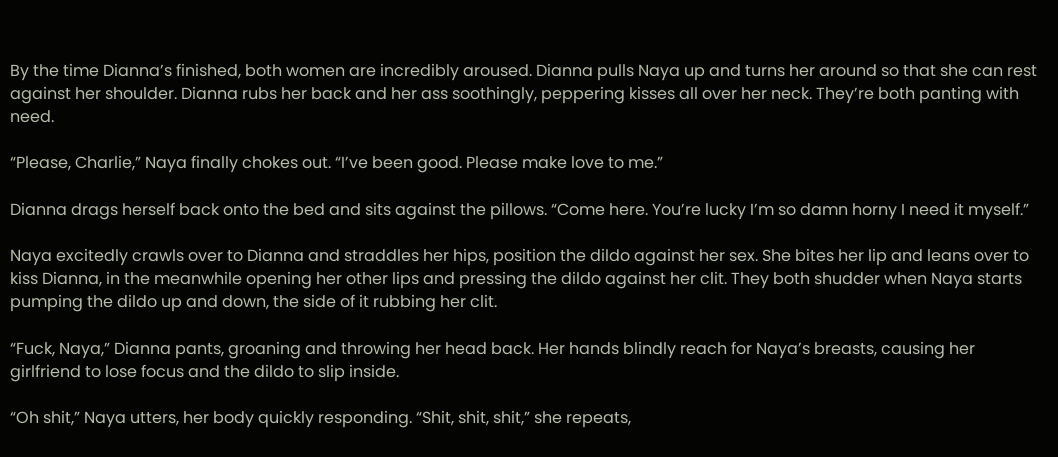By the time Dianna’s finished, both women are incredibly aroused. Dianna pulls Naya up and turns her around so that she can rest against her shoulder. Dianna rubs her back and her ass soothingly, peppering kisses all over her neck. They’re both panting with need.

“Please, Charlie,” Naya finally chokes out. “I’ve been good. Please make love to me.”

Dianna drags herself back onto the bed and sits against the pillows. “Come here. You’re lucky I’m so damn horny I need it myself.”

Naya excitedly crawls over to Dianna and straddles her hips, position the dildo against her sex. She bites her lip and leans over to kiss Dianna, in the meanwhile opening her other lips and pressing the dildo against her clit. They both shudder when Naya starts pumping the dildo up and down, the side of it rubbing her clit.

“Fuck, Naya,” Dianna pants, groaning and throwing her head back. Her hands blindly reach for Naya’s breasts, causing her girlfriend to lose focus and the dildo to slip inside.

“Oh shit,” Naya utters, her body quickly responding. “Shit, shit, shit,” she repeats,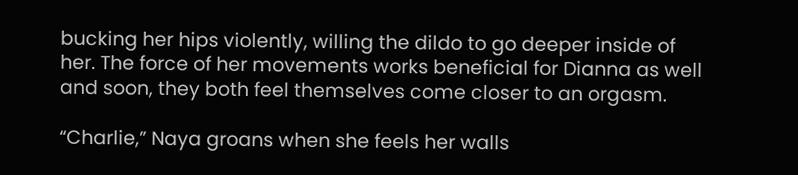bucking her hips violently, willing the dildo to go deeper inside of her. The force of her movements works beneficial for Dianna as well and soon, they both feel themselves come closer to an orgasm.

“Charlie,” Naya groans when she feels her walls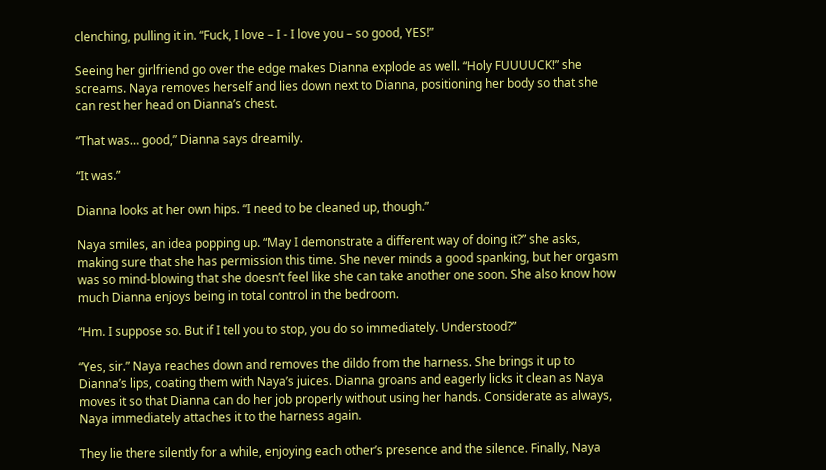clenching, pulling it in. “Fuck, I love – I - I love you – so good, YES!”

Seeing her girlfriend go over the edge makes Dianna explode as well. “Holy FUUUUCK!” she screams. Naya removes herself and lies down next to Dianna, positioning her body so that she can rest her head on Dianna’s chest.

“That was… good,” Dianna says dreamily.

“It was.”

Dianna looks at her own hips. “I need to be cleaned up, though.”

Naya smiles, an idea popping up. “May I demonstrate a different way of doing it?” she asks, making sure that she has permission this time. She never minds a good spanking, but her orgasm was so mind-blowing that she doesn’t feel like she can take another one soon. She also know how much Dianna enjoys being in total control in the bedroom.

“Hm. I suppose so. But if I tell you to stop, you do so immediately. Understood?”

“Yes, sir.” Naya reaches down and removes the dildo from the harness. She brings it up to Dianna’s lips, coating them with Naya’s juices. Dianna groans and eagerly licks it clean as Naya moves it so that Dianna can do her job properly without using her hands. Considerate as always, Naya immediately attaches it to the harness again.

They lie there silently for a while, enjoying each other’s presence and the silence. Finally, Naya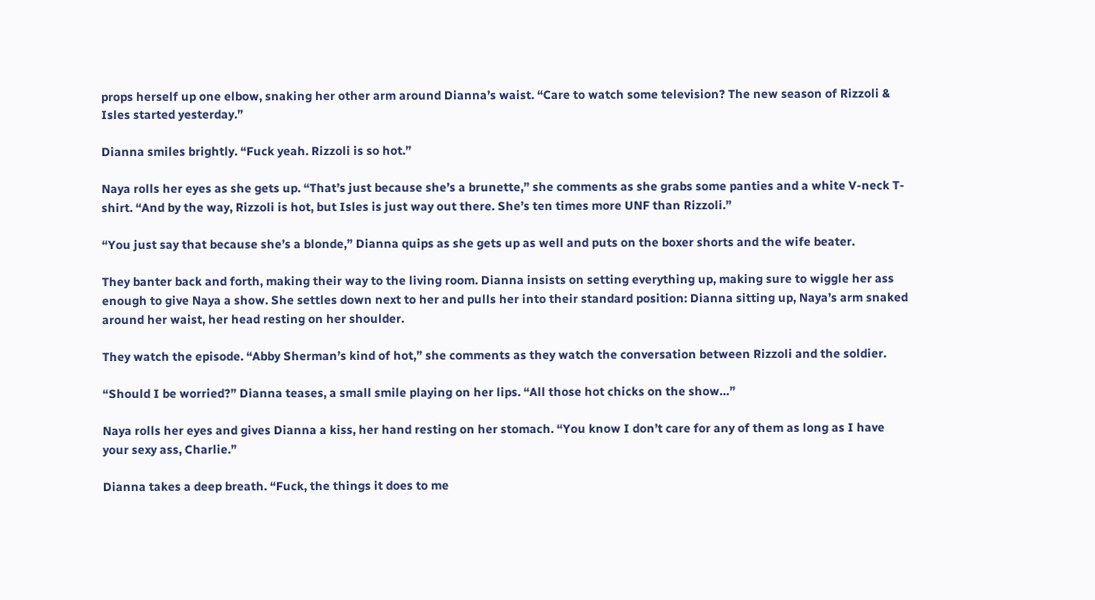props herself up one elbow, snaking her other arm around Dianna’s waist. “Care to watch some television? The new season of Rizzoli & Isles started yesterday.”

Dianna smiles brightly. “Fuck yeah. Rizzoli is so hot.”

Naya rolls her eyes as she gets up. “That’s just because she’s a brunette,” she comments as she grabs some panties and a white V-neck T-shirt. “And by the way, Rizzoli is hot, but Isles is just way out there. She’s ten times more UNF than Rizzoli.”

“You just say that because she’s a blonde,” Dianna quips as she gets up as well and puts on the boxer shorts and the wife beater.

They banter back and forth, making their way to the living room. Dianna insists on setting everything up, making sure to wiggle her ass enough to give Naya a show. She settles down next to her and pulls her into their standard position: Dianna sitting up, Naya’s arm snaked around her waist, her head resting on her shoulder.

They watch the episode. “Abby Sherman’s kind of hot,” she comments as they watch the conversation between Rizzoli and the soldier.

“Should I be worried?” Dianna teases, a small smile playing on her lips. “All those hot chicks on the show…”

Naya rolls her eyes and gives Dianna a kiss, her hand resting on her stomach. “You know I don’t care for any of them as long as I have your sexy ass, Charlie.”

Dianna takes a deep breath. “Fuck, the things it does to me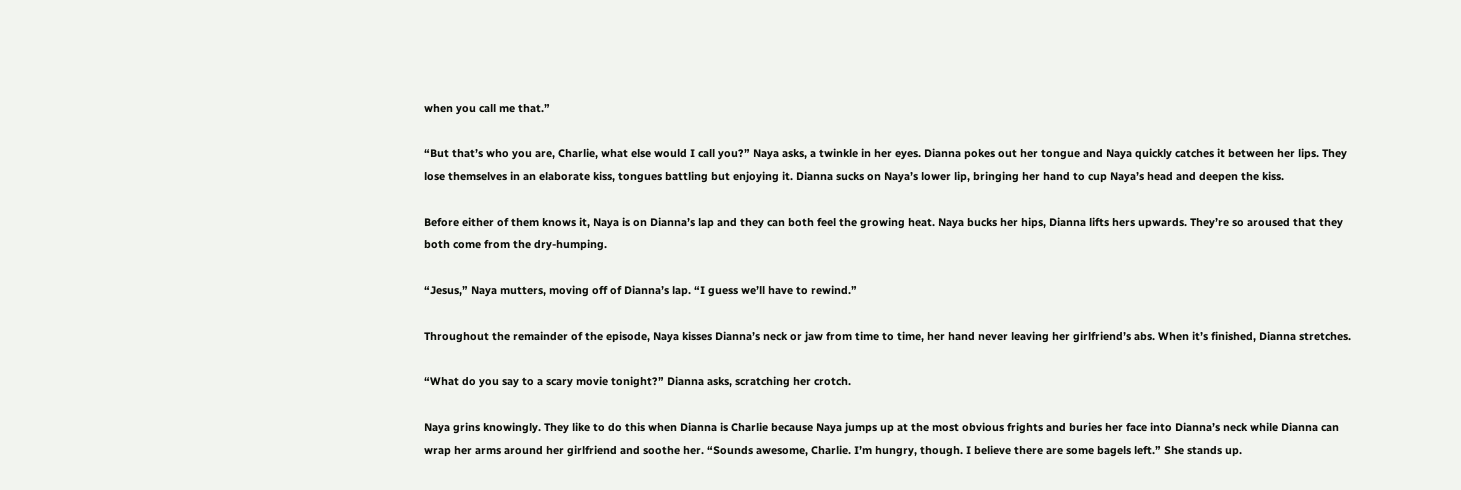when you call me that.”

“But that’s who you are, Charlie, what else would I call you?” Naya asks, a twinkle in her eyes. Dianna pokes out her tongue and Naya quickly catches it between her lips. They lose themselves in an elaborate kiss, tongues battling but enjoying it. Dianna sucks on Naya’s lower lip, bringing her hand to cup Naya’s head and deepen the kiss.

Before either of them knows it, Naya is on Dianna’s lap and they can both feel the growing heat. Naya bucks her hips, Dianna lifts hers upwards. They’re so aroused that they both come from the dry-humping.

“Jesus,” Naya mutters, moving off of Dianna’s lap. “I guess we’ll have to rewind.”

Throughout the remainder of the episode, Naya kisses Dianna’s neck or jaw from time to time, her hand never leaving her girlfriend’s abs. When it’s finished, Dianna stretches.

“What do you say to a scary movie tonight?” Dianna asks, scratching her crotch.

Naya grins knowingly. They like to do this when Dianna is Charlie because Naya jumps up at the most obvious frights and buries her face into Dianna’s neck while Dianna can wrap her arms around her girlfriend and soothe her. “Sounds awesome, Charlie. I’m hungry, though. I believe there are some bagels left.” She stands up.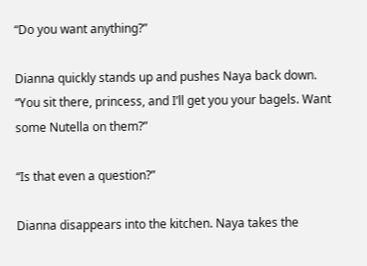“Do you want anything?”

Dianna quickly stands up and pushes Naya back down. “You sit there, princess, and I’ll get you your bagels. Want some Nutella on them?”

“Is that even a question?”

Dianna disappears into the kitchen. Naya takes the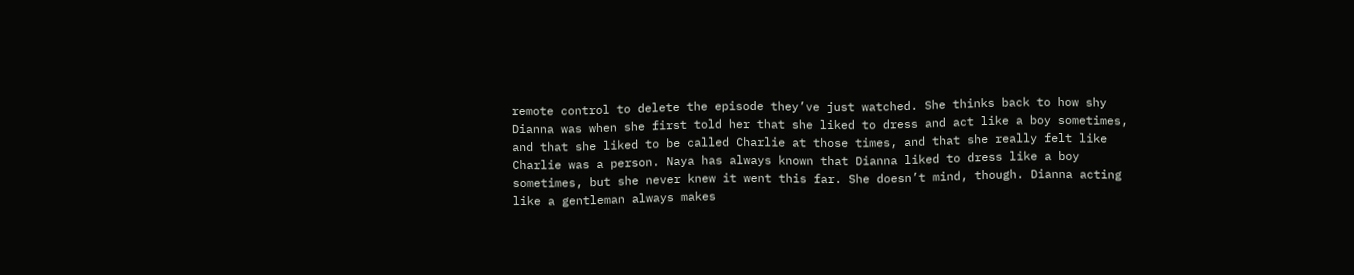remote control to delete the episode they’ve just watched. She thinks back to how shy Dianna was when she first told her that she liked to dress and act like a boy sometimes, and that she liked to be called Charlie at those times, and that she really felt like Charlie was a person. Naya has always known that Dianna liked to dress like a boy sometimes, but she never knew it went this far. She doesn’t mind, though. Dianna acting like a gentleman always makes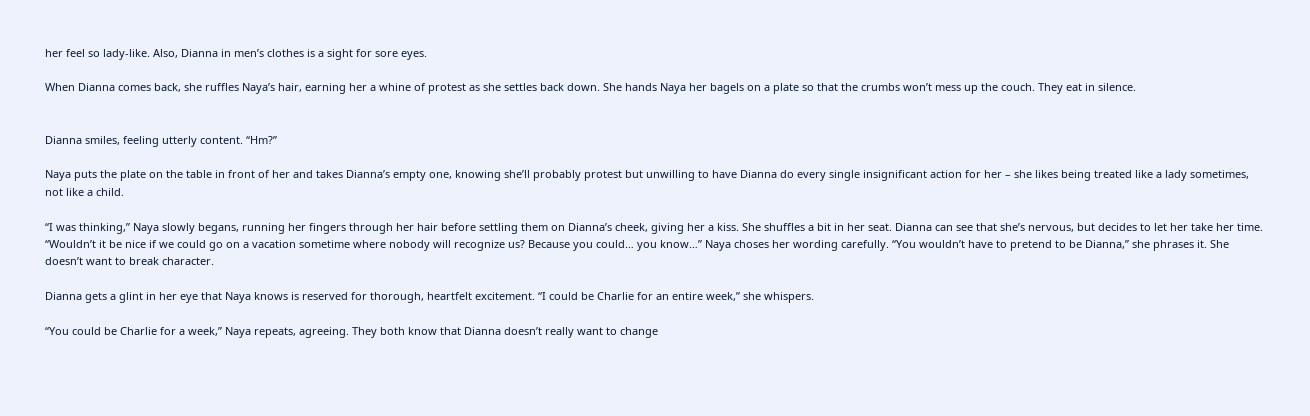her feel so lady-like. Also, Dianna in men’s clothes is a sight for sore eyes.

When Dianna comes back, she ruffles Naya’s hair, earning her a whine of protest as she settles back down. She hands Naya her bagels on a plate so that the crumbs won’t mess up the couch. They eat in silence.


Dianna smiles, feeling utterly content. “Hm?”

Naya puts the plate on the table in front of her and takes Dianna’s empty one, knowing she’ll probably protest but unwilling to have Dianna do every single insignificant action for her – she likes being treated like a lady sometimes, not like a child.

“I was thinking,” Naya slowly begans, running her fingers through her hair before settling them on Dianna’s cheek, giving her a kiss. She shuffles a bit in her seat. Dianna can see that she’s nervous, but decides to let her take her time. “Wouldn’t it be nice if we could go on a vacation sometime where nobody will recognize us? Because you could… you know…” Naya choses her wording carefully. “You wouldn’t have to pretend to be Dianna,” she phrases it. She doesn’t want to break character.

Dianna gets a glint in her eye that Naya knows is reserved for thorough, heartfelt excitement. “I could be Charlie for an entire week,” she whispers.

“You could be Charlie for a week,” Naya repeats, agreeing. They both know that Dianna doesn’t really want to change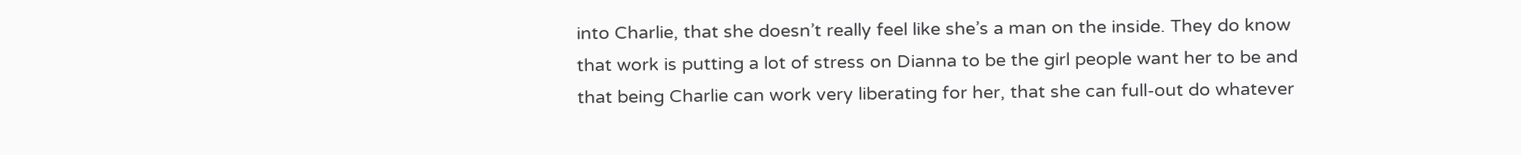into Charlie, that she doesn’t really feel like she’s a man on the inside. They do know that work is putting a lot of stress on Dianna to be the girl people want her to be and that being Charlie can work very liberating for her, that she can full-out do whatever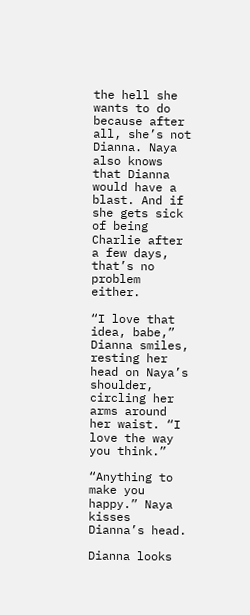the hell she wants to do because after all, she’s not Dianna. Naya also knows that Dianna would have a blast. And if she gets sick of being Charlie after a few days, that’s no problem either.

“I love that idea, babe,” Dianna smiles, resting her head on Naya’s shoulder, circling her arms around her waist. “I love the way you think.”

“Anything to make you happy.” Naya kisses Dianna’s head.

Dianna looks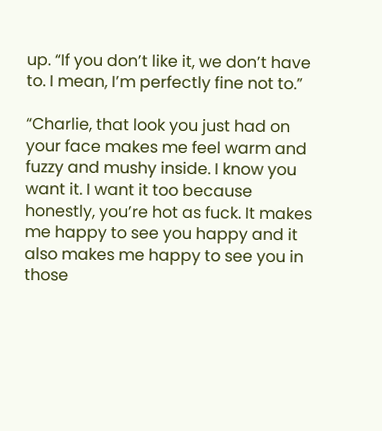up. “If you don’t like it, we don’t have to. I mean, I’m perfectly fine not to.”

“Charlie, that look you just had on your face makes me feel warm and fuzzy and mushy inside. I know you want it. I want it too because honestly, you’re hot as fuck. It makes me happy to see you happy and it also makes me happy to see you in those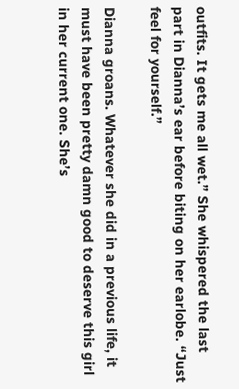outfits. It gets me all wet.” She whispered the last part in Dianna’s ear before biting on her earlobe. “Just feel for yourself.”

Dianna groans. Whatever she did in a previous life, it must have been pretty damn good to deserve this girl in her current one. She’s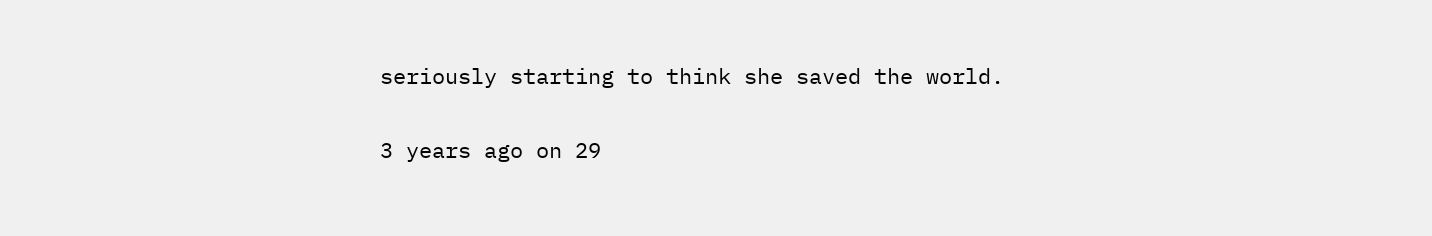seriously starting to think she saved the world.

3 years ago on 29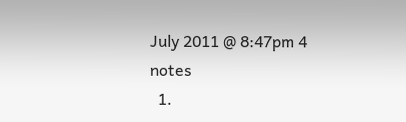July 2011 @ 8:47pm 4 notes
  1.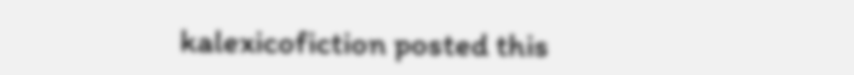kalexicofiction posted this